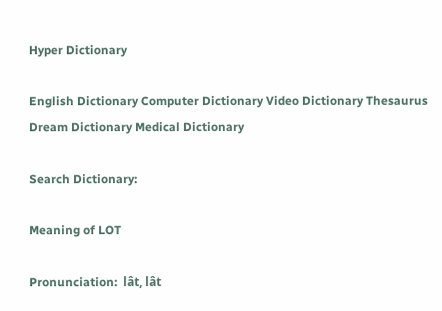Hyper Dictionary

English Dictionary Computer Dictionary Video Dictionary Thesaurus Dream Dictionary Medical Dictionary

Search Dictionary:

Meaning of LOT

Pronunciation:  lât, lât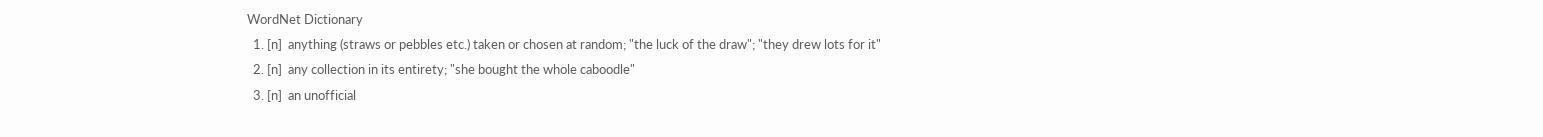WordNet Dictionary
  1. [n]  anything (straws or pebbles etc.) taken or chosen at random; "the luck of the draw"; "they drew lots for it"
  2. [n]  any collection in its entirety; "she bought the whole caboodle"
  3. [n]  an unofficial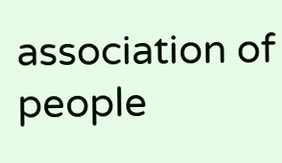association of people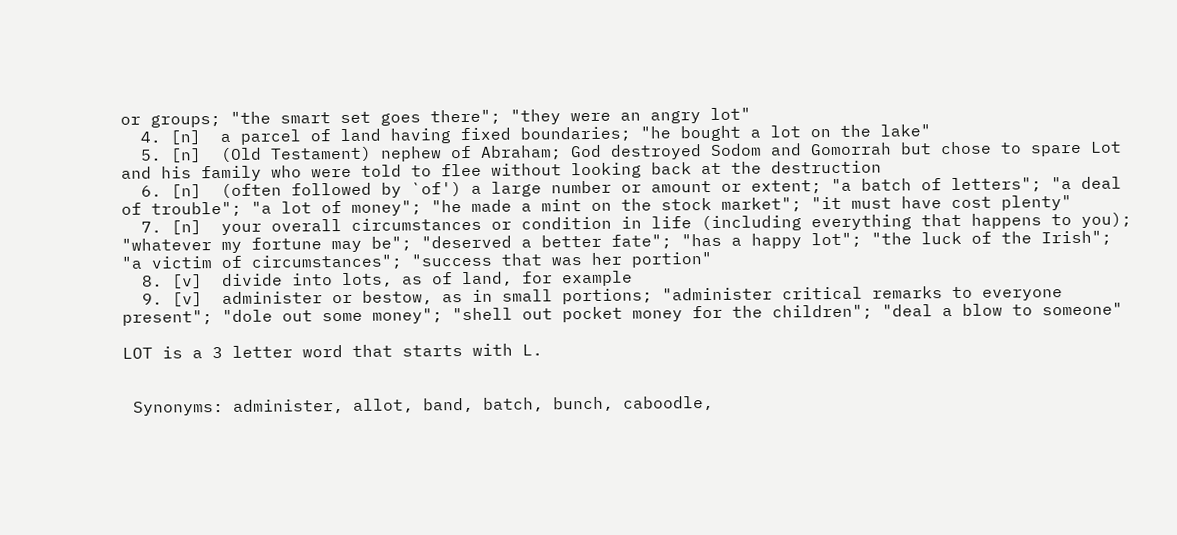or groups; "the smart set goes there"; "they were an angry lot"
  4. [n]  a parcel of land having fixed boundaries; "he bought a lot on the lake"
  5. [n]  (Old Testament) nephew of Abraham; God destroyed Sodom and Gomorrah but chose to spare Lot and his family who were told to flee without looking back at the destruction
  6. [n]  (often followed by `of') a large number or amount or extent; "a batch of letters"; "a deal of trouble"; "a lot of money"; "he made a mint on the stock market"; "it must have cost plenty"
  7. [n]  your overall circumstances or condition in life (including everything that happens to you); "whatever my fortune may be"; "deserved a better fate"; "has a happy lot"; "the luck of the Irish"; "a victim of circumstances"; "success that was her portion"
  8. [v]  divide into lots, as of land, for example
  9. [v]  administer or bestow, as in small portions; "administer critical remarks to everyone present"; "dole out some money"; "shell out pocket money for the children"; "deal a blow to someone"

LOT is a 3 letter word that starts with L.


 Synonyms: administer, allot, band, batch, bunch, caboodle,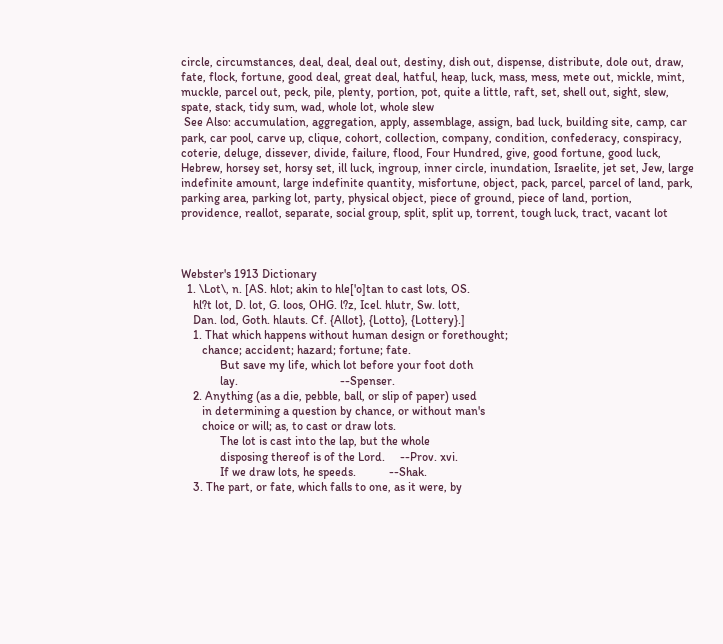circle, circumstances, deal, deal, deal out, destiny, dish out, dispense, distribute, dole out, draw, fate, flock, fortune, good deal, great deal, hatful, heap, luck, mass, mess, mete out, mickle, mint, muckle, parcel out, peck, pile, plenty, portion, pot, quite a little, raft, set, shell out, sight, slew, spate, stack, tidy sum, wad, whole lot, whole slew
 See Also: accumulation, aggregation, apply, assemblage, assign, bad luck, building site, camp, car park, car pool, carve up, clique, cohort, collection, company, condition, confederacy, conspiracy, coterie, deluge, dissever, divide, failure, flood, Four Hundred, give, good fortune, good luck, Hebrew, horsey set, horsy set, ill luck, ingroup, inner circle, inundation, Israelite, jet set, Jew, large indefinite amount, large indefinite quantity, misfortune, object, pack, parcel, parcel of land, park, parking area, parking lot, party, physical object, piece of ground, piece of land, portion, providence, reallot, separate, social group, split, split up, torrent, tough luck, tract, vacant lot



Webster's 1913 Dictionary
  1. \Lot\, n. [AS. hlot; akin to hle['o]tan to cast lots, OS.
    hl?t lot, D. lot, G. loos, OHG. l?z, Icel. hlutr, Sw. lott,
    Dan. lod, Goth. hlauts. Cf. {Allot}, {Lotto}, {Lottery}.]
    1. That which happens without human design or forethought;
       chance; accident; hazard; fortune; fate.
             But save my life, which lot before your foot doth
             lay.                                  --Spenser.
    2. Anything (as a die, pebble, ball, or slip of paper) used
       in determining a question by chance, or without man's
       choice or will; as, to cast or draw lots.
             The lot is cast into the lap, but the whole
             disposing thereof is of the Lord.     --Prov. xvi.
             If we draw lots, he speeds.           --Shak.
    3. The part, or fate, which falls to one, as it were, by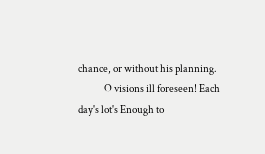chance, or without his planning.
             O visions ill foreseen! Each day's lot's Enough to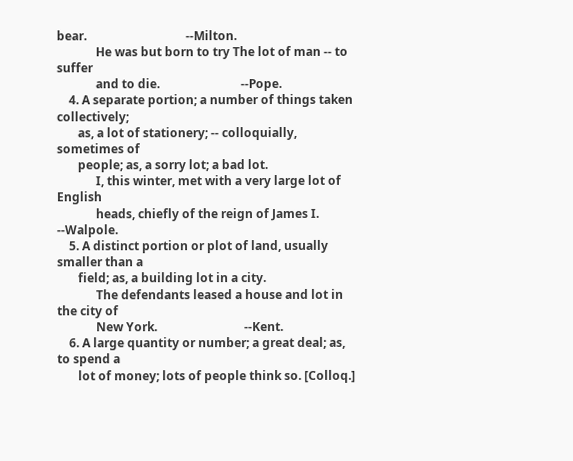bear.                                 --Milton.
             He was but born to try The lot of man -- to suffer
             and to die.                           --Pope.
    4. A separate portion; a number of things taken collectively;
       as, a lot of stationery; -- colloquially, sometimes of
       people; as, a sorry lot; a bad lot.
             I, this winter, met with a very large lot of English
             heads, chiefly of the reign of James I. --Walpole.
    5. A distinct portion or plot of land, usually smaller than a
       field; as, a building lot in a city.
             The defendants leased a house and lot in the city of
             New York.                             --Kent.
    6. A large quantity or number; a great deal; as, to spend a
       lot of money; lots of people think so. [Colloq.]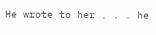He wrote to her . . . he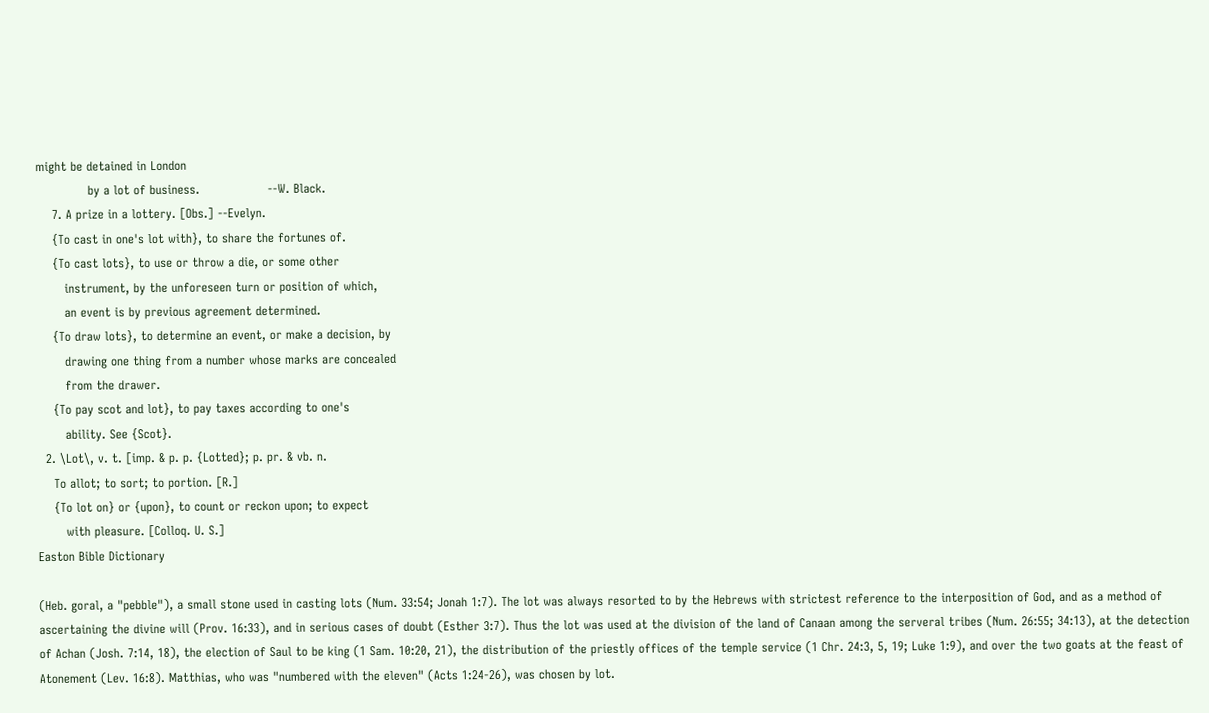might be detained in London
             by a lot of business.                 --W. Black.
    7. A prize in a lottery. [Obs.] --Evelyn.
    {To cast in one's lot with}, to share the fortunes of.
    {To cast lots}, to use or throw a die, or some other
       instrument, by the unforeseen turn or position of which,
       an event is by previous agreement determined.
    {To draw lots}, to determine an event, or make a decision, by
       drawing one thing from a number whose marks are concealed
       from the drawer.
    {To pay scot and lot}, to pay taxes according to one's
       ability. See {Scot}.
  2. \Lot\, v. t. [imp. & p. p. {Lotted}; p. pr. & vb. n.
    To allot; to sort; to portion. [R.]
    {To lot on} or {upon}, to count or reckon upon; to expect
       with pleasure. [Colloq. U. S.]
Easton Bible Dictionary

(Heb. goral, a "pebble"), a small stone used in casting lots (Num. 33:54; Jonah 1:7). The lot was always resorted to by the Hebrews with strictest reference to the interposition of God, and as a method of ascertaining the divine will (Prov. 16:33), and in serious cases of doubt (Esther 3:7). Thus the lot was used at the division of the land of Canaan among the serveral tribes (Num. 26:55; 34:13), at the detection of Achan (Josh. 7:14, 18), the election of Saul to be king (1 Sam. 10:20, 21), the distribution of the priestly offices of the temple service (1 Chr. 24:3, 5, 19; Luke 1:9), and over the two goats at the feast of Atonement (Lev. 16:8). Matthias, who was "numbered with the eleven" (Acts 1:24-26), was chosen by lot.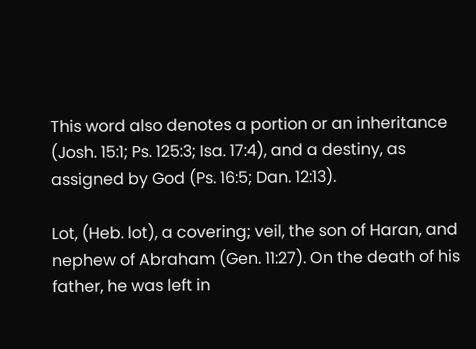This word also denotes a portion or an inheritance (Josh. 15:1; Ps. 125:3; Isa. 17:4), and a destiny, as assigned by God (Ps. 16:5; Dan. 12:13).

Lot, (Heb. lot), a covering; veil, the son of Haran, and nephew of Abraham (Gen. 11:27). On the death of his father, he was left in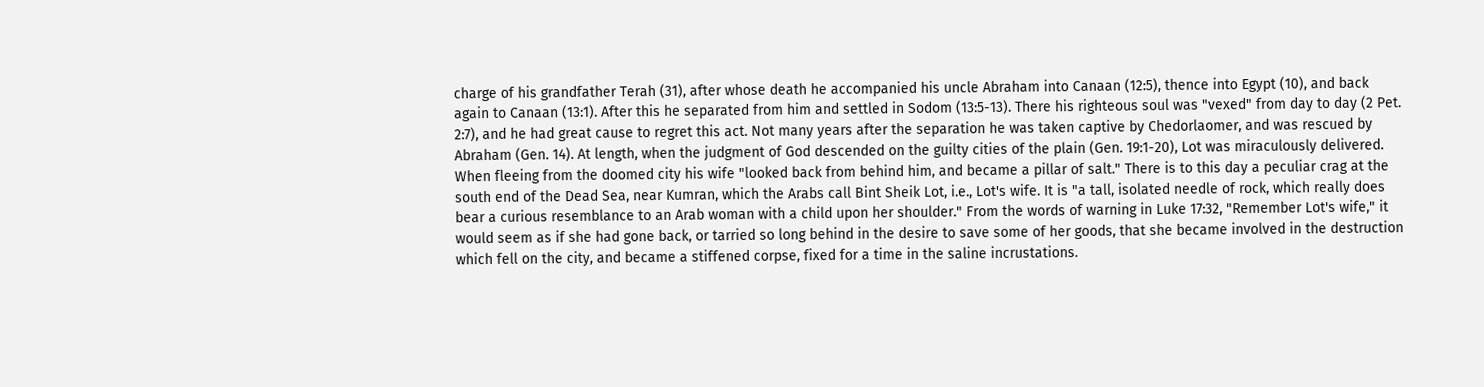charge of his grandfather Terah (31), after whose death he accompanied his uncle Abraham into Canaan (12:5), thence into Egypt (10), and back again to Canaan (13:1). After this he separated from him and settled in Sodom (13:5-13). There his righteous soul was "vexed" from day to day (2 Pet. 2:7), and he had great cause to regret this act. Not many years after the separation he was taken captive by Chedorlaomer, and was rescued by Abraham (Gen. 14). At length, when the judgment of God descended on the guilty cities of the plain (Gen. 19:1-20), Lot was miraculously delivered. When fleeing from the doomed city his wife "looked back from behind him, and became a pillar of salt." There is to this day a peculiar crag at the south end of the Dead Sea, near Kumran, which the Arabs call Bint Sheik Lot, i.e., Lot's wife. It is "a tall, isolated needle of rock, which really does bear a curious resemblance to an Arab woman with a child upon her shoulder." From the words of warning in Luke 17:32, "Remember Lot's wife," it would seem as if she had gone back, or tarried so long behind in the desire to save some of her goods, that she became involved in the destruction which fell on the city, and became a stiffened corpse, fixed for a time in the saline incrustations.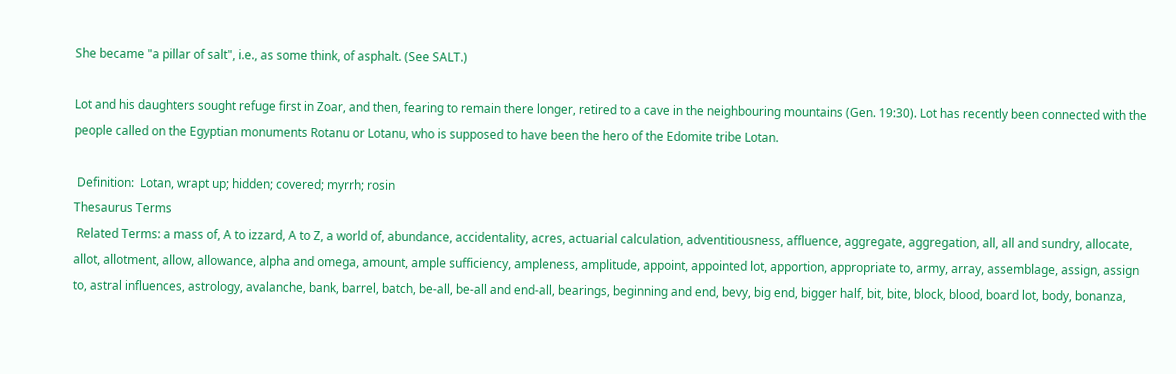She became "a pillar of salt", i.e., as some think, of asphalt. (See SALT.)

Lot and his daughters sought refuge first in Zoar, and then, fearing to remain there longer, retired to a cave in the neighbouring mountains (Gen. 19:30). Lot has recently been connected with the people called on the Egyptian monuments Rotanu or Lotanu, who is supposed to have been the hero of the Edomite tribe Lotan.

 Definition:  Lotan, wrapt up; hidden; covered; myrrh; rosin
Thesaurus Terms
 Related Terms: a mass of, A to izzard, A to Z, a world of, abundance, accidentality, acres, actuarial calculation, adventitiousness, affluence, aggregate, aggregation, all, all and sundry, allocate, allot, allotment, allow, allowance, alpha and omega, amount, ample sufficiency, ampleness, amplitude, appoint, appointed lot, apportion, appropriate to, army, array, assemblage, assign, assign to, astral influences, astrology, avalanche, bank, barrel, batch, be-all, be-all and end-all, bearings, beginning and end, bevy, big end, bigger half, bit, bite, block, blood, board lot, body, bonanza,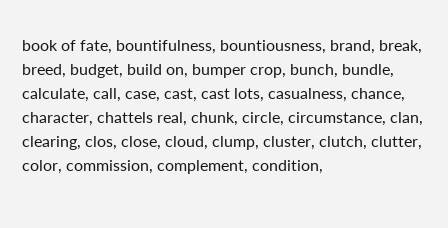book of fate, bountifulness, bountiousness, brand, break, breed, budget, build on, bumper crop, bunch, bundle, calculate, call, case, cast, cast lots, casualness, chance, character, chattels real, chunk, circle, circumstance, clan, clearing, clos, close, cloud, clump, cluster, clutch, clutter, color, commission, complement, condition,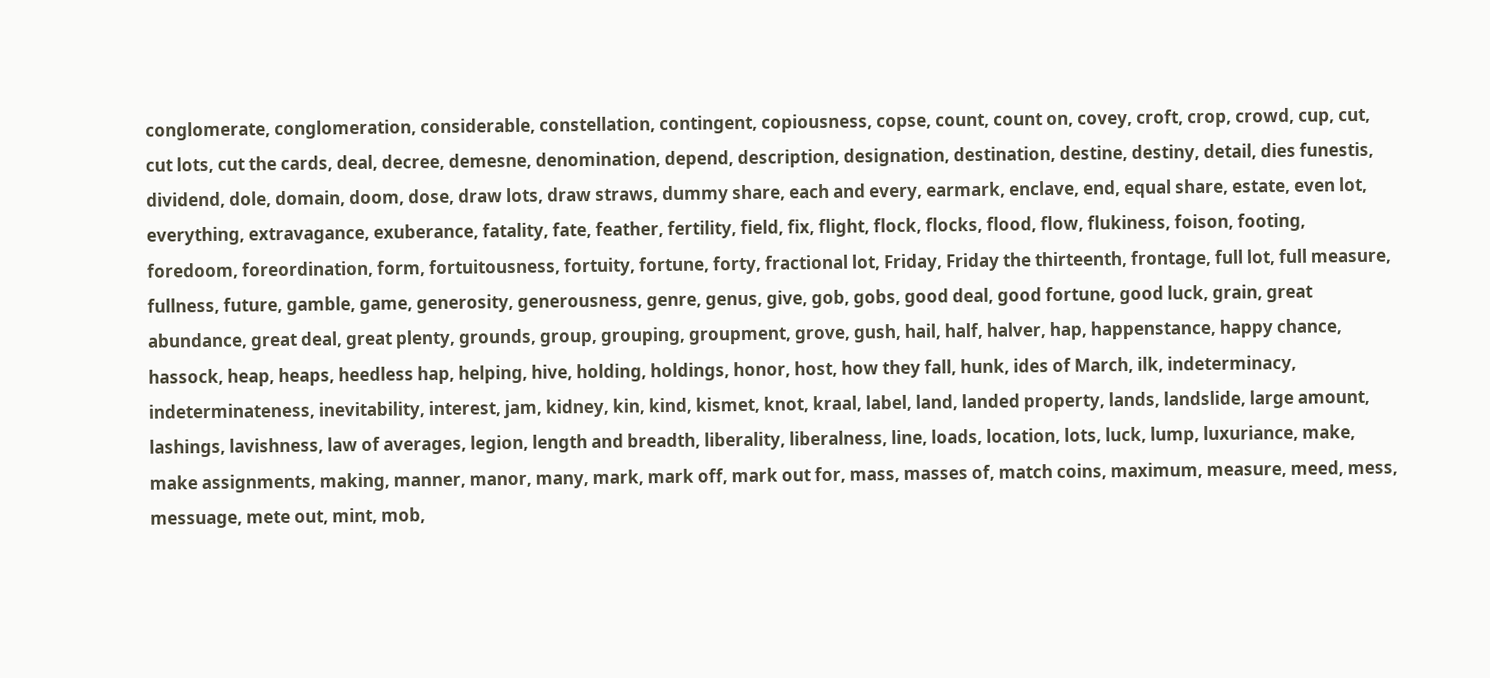conglomerate, conglomeration, considerable, constellation, contingent, copiousness, copse, count, count on, covey, croft, crop, crowd, cup, cut, cut lots, cut the cards, deal, decree, demesne, denomination, depend, description, designation, destination, destine, destiny, detail, dies funestis, dividend, dole, domain, doom, dose, draw lots, draw straws, dummy share, each and every, earmark, enclave, end, equal share, estate, even lot, everything, extravagance, exuberance, fatality, fate, feather, fertility, field, fix, flight, flock, flocks, flood, flow, flukiness, foison, footing, foredoom, foreordination, form, fortuitousness, fortuity, fortune, forty, fractional lot, Friday, Friday the thirteenth, frontage, full lot, full measure, fullness, future, gamble, game, generosity, generousness, genre, genus, give, gob, gobs, good deal, good fortune, good luck, grain, great abundance, great deal, great plenty, grounds, group, grouping, groupment, grove, gush, hail, half, halver, hap, happenstance, happy chance, hassock, heap, heaps, heedless hap, helping, hive, holding, holdings, honor, host, how they fall, hunk, ides of March, ilk, indeterminacy, indeterminateness, inevitability, interest, jam, kidney, kin, kind, kismet, knot, kraal, label, land, landed property, lands, landslide, large amount, lashings, lavishness, law of averages, legion, length and breadth, liberality, liberalness, line, loads, location, lots, luck, lump, luxuriance, make, make assignments, making, manner, manor, many, mark, mark off, mark out for, mass, masses of, match coins, maximum, measure, meed, mess, messuage, mete out, mint, mob,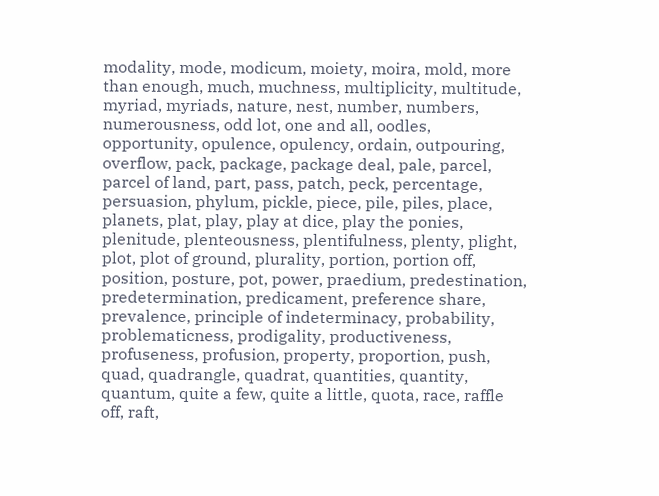modality, mode, modicum, moiety, moira, mold, more than enough, much, muchness, multiplicity, multitude, myriad, myriads, nature, nest, number, numbers, numerousness, odd lot, one and all, oodles, opportunity, opulence, opulency, ordain, outpouring, overflow, pack, package, package deal, pale, parcel, parcel of land, part, pass, patch, peck, percentage, persuasion, phylum, pickle, piece, pile, piles, place, planets, plat, play, play at dice, play the ponies, plenitude, plenteousness, plentifulness, plenty, plight, plot, plot of ground, plurality, portion, portion off, position, posture, pot, power, praedium, predestination, predetermination, predicament, preference share, prevalence, principle of indeterminacy, probability, problematicness, prodigality, productiveness, profuseness, profusion, property, proportion, push, quad, quadrangle, quadrat, quantities, quantity, quantum, quite a few, quite a little, quota, race, raffle off, raft,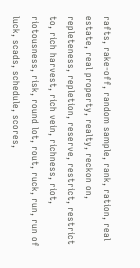rafts, rake-off, random sample, rank, ration, real estate, real property, realty, reckon on, repleteness, repletion, reserve, restrict, restrict to, rich harvest, rich vein, richness, riot, riotousness, risk, round lot, rout, ruck, run, run of luck, scads, schedule, scores,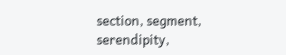section, segment, serendipity,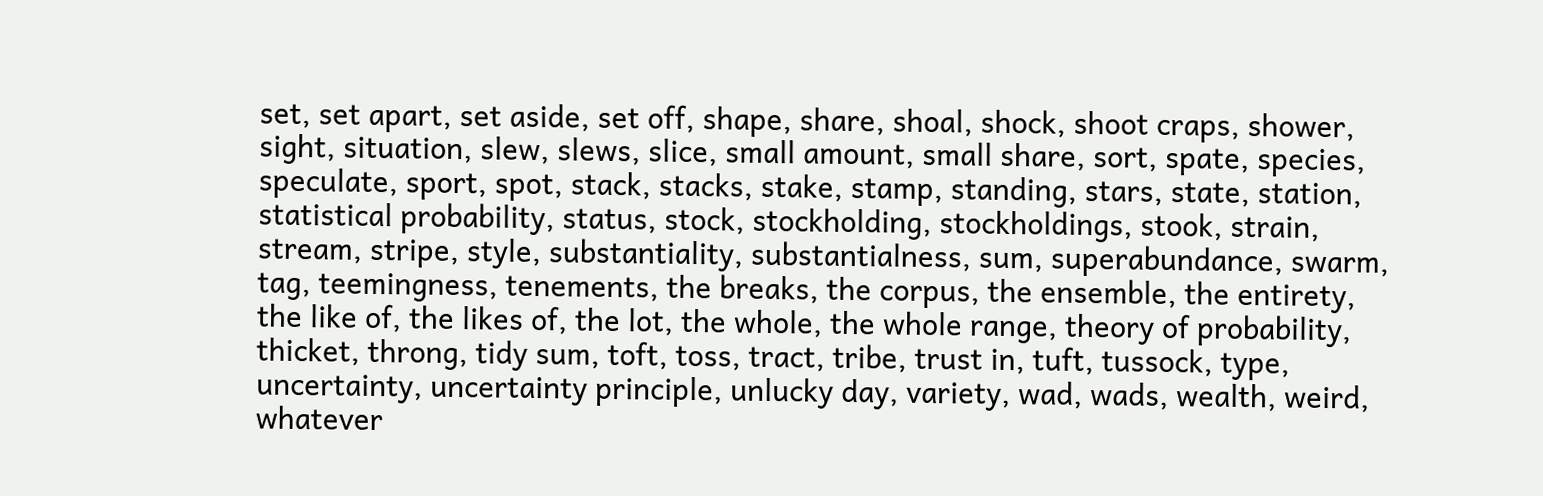set, set apart, set aside, set off, shape, share, shoal, shock, shoot craps, shower, sight, situation, slew, slews, slice, small amount, small share, sort, spate, species, speculate, sport, spot, stack, stacks, stake, stamp, standing, stars, state, station, statistical probability, status, stock, stockholding, stockholdings, stook, strain, stream, stripe, style, substantiality, substantialness, sum, superabundance, swarm, tag, teemingness, tenements, the breaks, the corpus, the ensemble, the entirety, the like of, the likes of, the lot, the whole, the whole range, theory of probability, thicket, throng, tidy sum, toft, toss, tract, tribe, trust in, tuft, tussock, type, uncertainty, uncertainty principle, unlucky day, variety, wad, wads, wealth, weird, whatever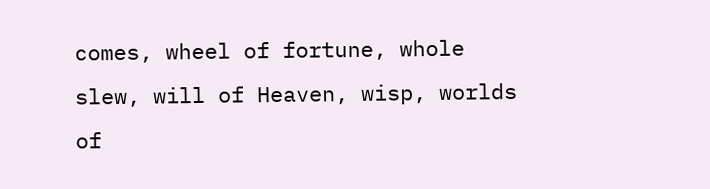comes, wheel of fortune, whole slew, will of Heaven, wisp, worlds of